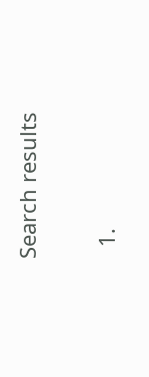Search results

  1.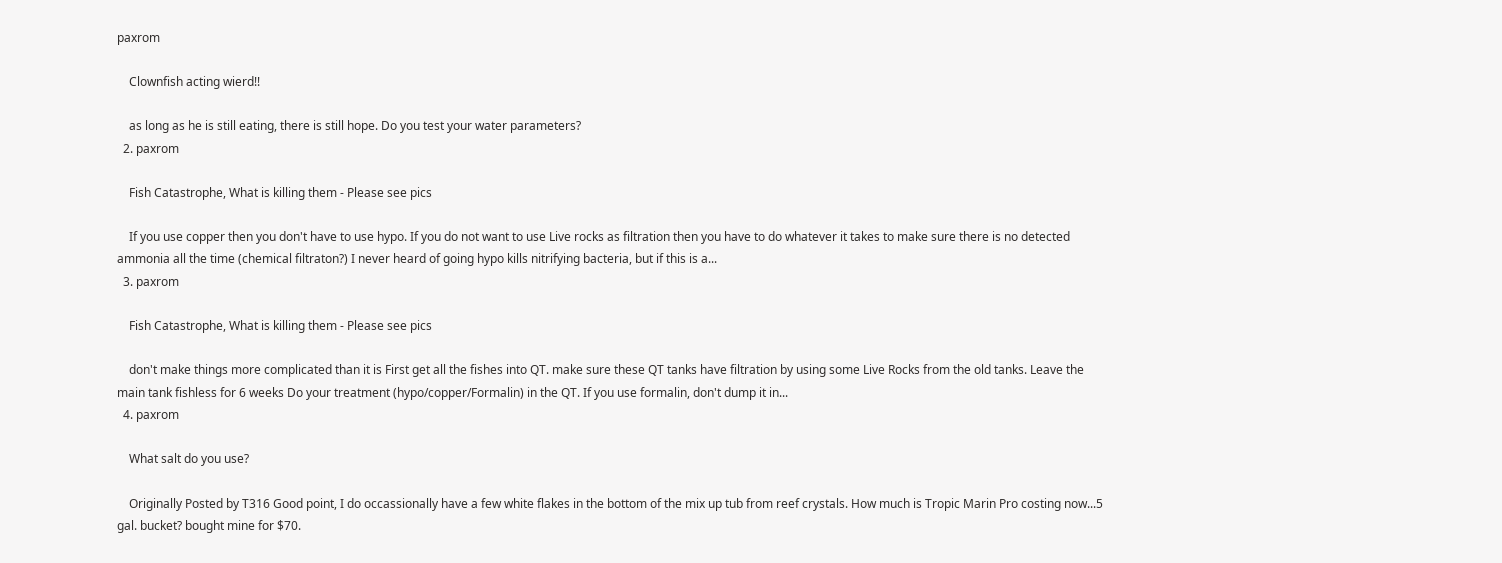paxrom

    Clownfish acting wierd!!

    as long as he is still eating, there is still hope. Do you test your water parameters?
  2. paxrom

    Fish Catastrophe, What is killing them - Please see pics

    If you use copper then you don't have to use hypo. If you do not want to use Live rocks as filtration then you have to do whatever it takes to make sure there is no detected ammonia all the time (chemical filtraton?) I never heard of going hypo kills nitrifying bacteria, but if this is a...
  3. paxrom

    Fish Catastrophe, What is killing them - Please see pics

    don't make things more complicated than it is First get all the fishes into QT. make sure these QT tanks have filtration by using some Live Rocks from the old tanks. Leave the main tank fishless for 6 weeks Do your treatment (hypo/copper/Formalin) in the QT. If you use formalin, don't dump it in...
  4. paxrom

    What salt do you use?

    Originally Posted by T316 Good point, I do occassionally have a few white flakes in the bottom of the mix up tub from reef crystals. How much is Tropic Marin Pro costing now...5 gal. bucket? bought mine for $70.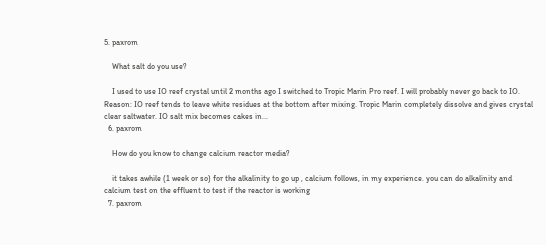5. paxrom

    What salt do you use?

    I used to use IO reef crystal until 2 months ago I switched to Tropic Marin Pro reef. I will probably never go back to IO. Reason: IO reef tends to leave white residues at the bottom after mixing. Tropic Marin completely dissolve and gives crystal clear saltwater. IO salt mix becomes cakes in...
  6. paxrom

    How do you know to change calcium reactor media?

    it takes awhile (1 week or so) for the alkalinity to go up , calcium follows, in my experience. you can do alkalinity and calcium test on the effluent to test if the reactor is working
  7. paxrom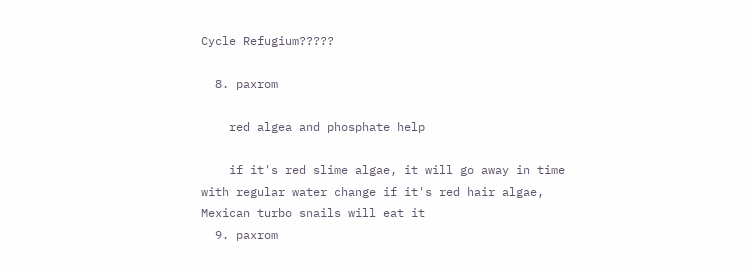Cycle Refugium?????

  8. paxrom

    red algea and phosphate help

    if it's red slime algae, it will go away in time with regular water change if it's red hair algae, Mexican turbo snails will eat it
  9. paxrom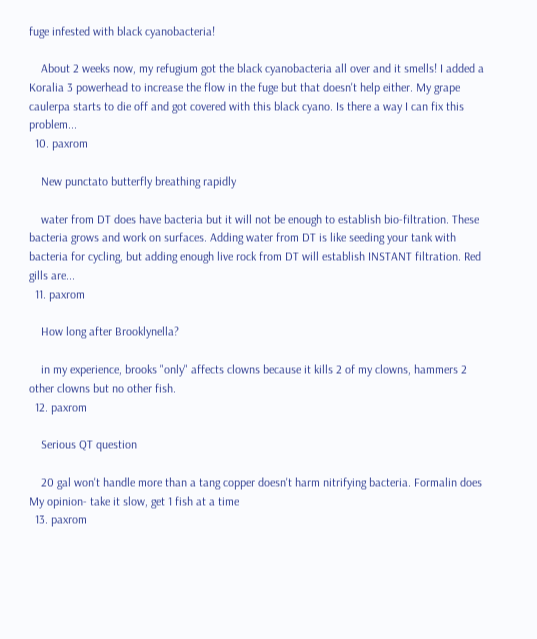fuge infested with black cyanobacteria!

    About 2 weeks now, my refugium got the black cyanobacteria all over and it smells! I added a Koralia 3 powerhead to increase the flow in the fuge but that doesn't help either. My grape caulerpa starts to die off and got covered with this black cyano. Is there a way I can fix this problem...
  10. paxrom

    New punctato butterfly breathing rapidly

    water from DT does have bacteria but it will not be enough to establish bio-filtration. These bacteria grows and work on surfaces. Adding water from DT is like seeding your tank with bacteria for cycling, but adding enough live rock from DT will establish INSTANT filtration. Red gills are...
  11. paxrom

    How long after Brooklynella?

    in my experience, brooks "only" affects clowns because it kills 2 of my clowns, hammers 2 other clowns but no other fish.
  12. paxrom

    Serious QT question

    20 gal won't handle more than a tang copper doesn't harm nitrifying bacteria. Formalin does My opinion- take it slow, get 1 fish at a time
  13. paxrom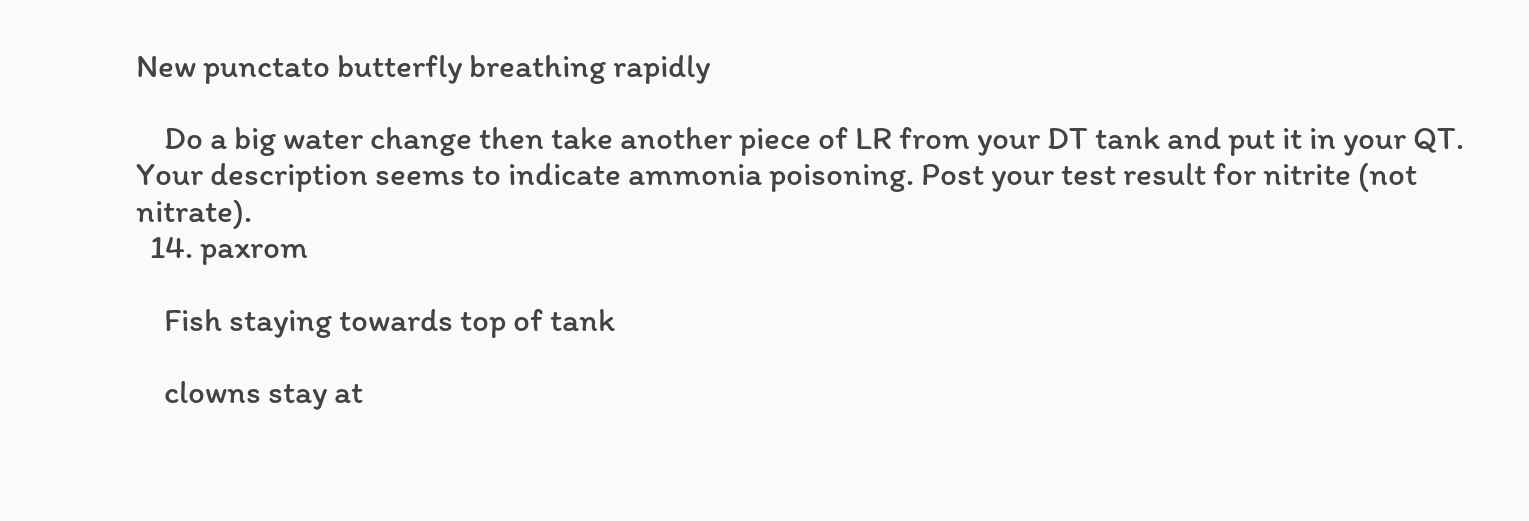New punctato butterfly breathing rapidly

    Do a big water change then take another piece of LR from your DT tank and put it in your QT. Your description seems to indicate ammonia poisoning. Post your test result for nitrite (not nitrate).
  14. paxrom

    Fish staying towards top of tank

    clowns stay at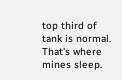top third of tank is normal. That's where mines sleep.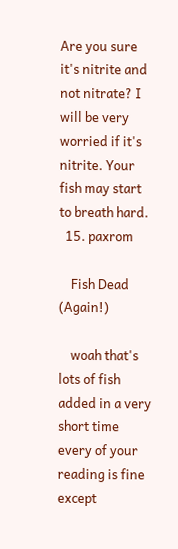Are you sure it's nitrite and not nitrate? I will be very worried if it's nitrite. Your fish may start to breath hard.
  15. paxrom

    Fish Dead (Again!)

    woah that's lots of fish added in a very short time every of your reading is fine except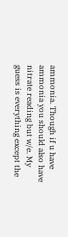ammonia. Though if u have ammonia you should also have nitrate reading but w/e. My guess is everything except the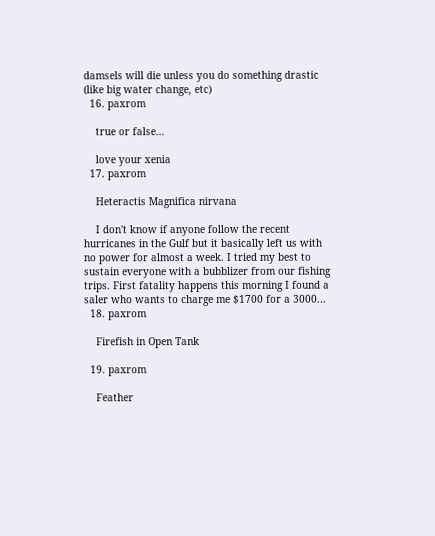damsels will die unless you do something drastic (like big water change, etc)
  16. paxrom

    true or false...

    love your xenia
  17. paxrom

    Heteractis Magnifica nirvana

    I don't know if anyone follow the recent hurricanes in the Gulf but it basically left us with no power for almost a week. I tried my best to sustain everyone with a bubblizer from our fishing trips. First fatality happens this morning I found a saler who wants to charge me $1700 for a 3000...
  18. paxrom

    Firefish in Open Tank

  19. paxrom

    Feather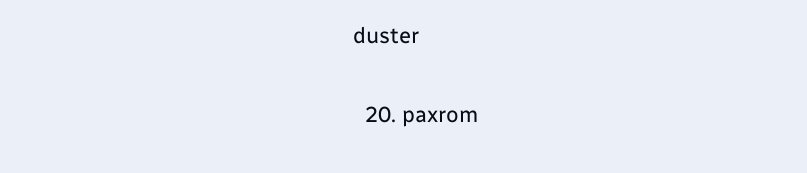duster

  20. paxrom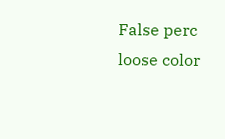False perc loose color